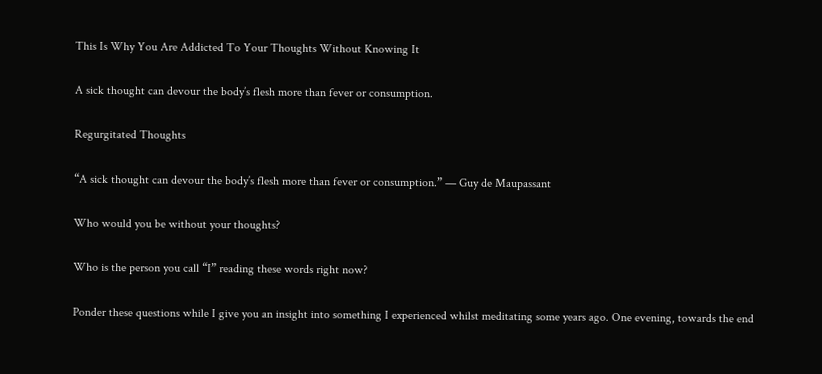This Is Why You Are Addicted To Your Thoughts Without Knowing It

A sick thought can devour the body’s flesh more than fever or consumption.

Regurgitated Thoughts

“A sick thought can devour the body’s flesh more than fever or consumption.” — Guy de Maupassant

Who would you be without your thoughts?

Who is the person you call “I” reading these words right now?

Ponder these questions while I give you an insight into something I experienced whilst meditating some years ago. One evening, towards the end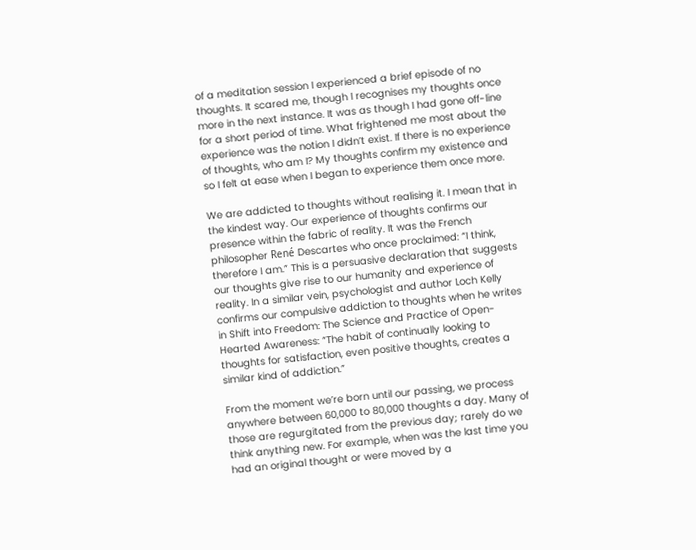of a meditation session I experienced a brief episode of no thoughts. It scared me, though I recognises my thoughts once more in the next instance. It was as though I had gone off-line for a short period of time. What frightened me most about the experience was the notion I didn’t exist. If there is no experience of thoughts, who am I? My thoughts confirm my existence and so I felt at ease when I began to experience them once more.

We are addicted to thoughts without realising it. I mean that in the kindest way. Our experience of thoughts confirms our presence within the fabric of reality. It was the French philosopher René Descartes who once proclaimed: “I think, therefore I am.” This is a persuasive declaration that suggests our thoughts give rise to our humanity and experience of reality. In a similar vein, psychologist and author Loch Kelly confirms our compulsive addiction to thoughts when he writes in Shift into Freedom: The Science and Practice of Open-Hearted Awareness: “The habit of continually looking to thoughts for satisfaction, even positive thoughts, creates a similar kind of addiction.”

From the moment we’re born until our passing, we process anywhere between 60,000 to 80,000 thoughts a day. Many of those are regurgitated from the previous day; rarely do we think anything new. For example, when was the last time you had an original thought or were moved by a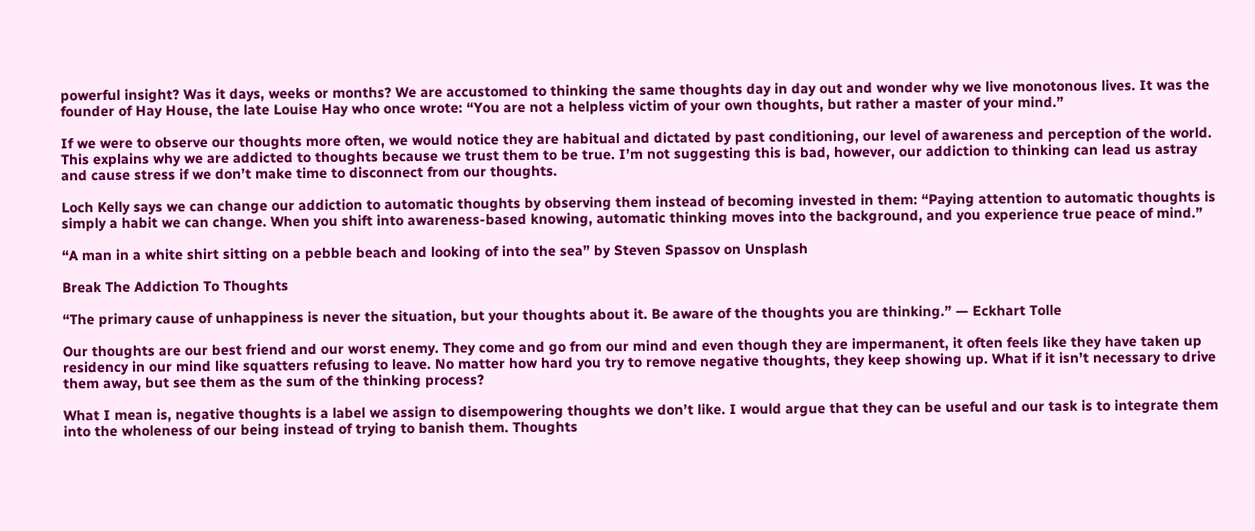powerful insight? Was it days, weeks or months? We are accustomed to thinking the same thoughts day in day out and wonder why we live monotonous lives. It was the founder of Hay House, the late Louise Hay who once wrote: “You are not a helpless victim of your own thoughts, but rather a master of your mind.”

If we were to observe our thoughts more often, we would notice they are habitual and dictated by past conditioning, our level of awareness and perception of the world. This explains why we are addicted to thoughts because we trust them to be true. I’m not suggesting this is bad, however, our addiction to thinking can lead us astray and cause stress if we don’t make time to disconnect from our thoughts.

Loch Kelly says we can change our addiction to automatic thoughts by observing them instead of becoming invested in them: “Paying attention to automatic thoughts is simply a habit we can change. When you shift into awareness-based knowing, automatic thinking moves into the background, and you experience true peace of mind.”

“A man in a white shirt sitting on a pebble beach and looking of into the sea” by Steven Spassov on Unsplash

Break The Addiction To Thoughts

“The primary cause of unhappiness is never the situation, but your thoughts about it. Be aware of the thoughts you are thinking.” — Eckhart Tolle

Our thoughts are our best friend and our worst enemy. They come and go from our mind and even though they are impermanent, it often feels like they have taken up residency in our mind like squatters refusing to leave. No matter how hard you try to remove negative thoughts, they keep showing up. What if it isn’t necessary to drive them away, but see them as the sum of the thinking process?

What I mean is, negative thoughts is a label we assign to disempowering thoughts we don’t like. I would argue that they can be useful and our task is to integrate them into the wholeness of our being instead of trying to banish them. Thoughts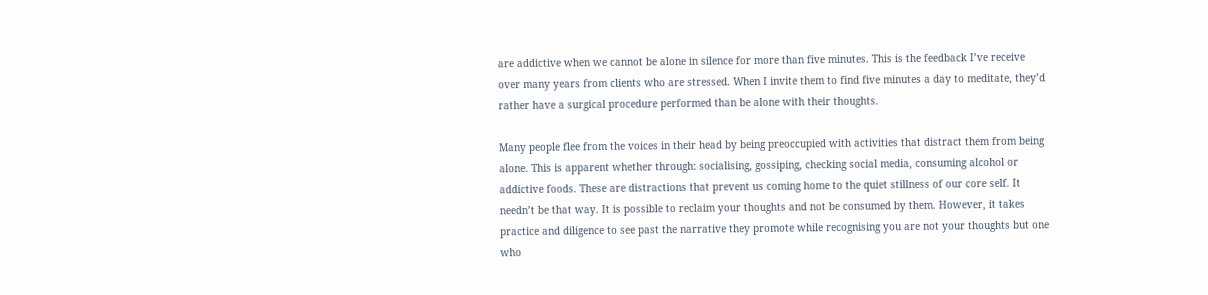are addictive when we cannot be alone in silence for more than five minutes. This is the feedback I’ve receive over many years from clients who are stressed. When I invite them to find five minutes a day to meditate, they’d rather have a surgical procedure performed than be alone with their thoughts.

Many people flee from the voices in their head by being preoccupied with activities that distract them from being alone. This is apparent whether through: socialising, gossiping, checking social media, consuming alcohol or addictive foods. These are distractions that prevent us coming home to the quiet stillness of our core self. It needn’t be that way. It is possible to reclaim your thoughts and not be consumed by them. However, it takes practice and diligence to see past the narrative they promote while recognising you are not your thoughts but one who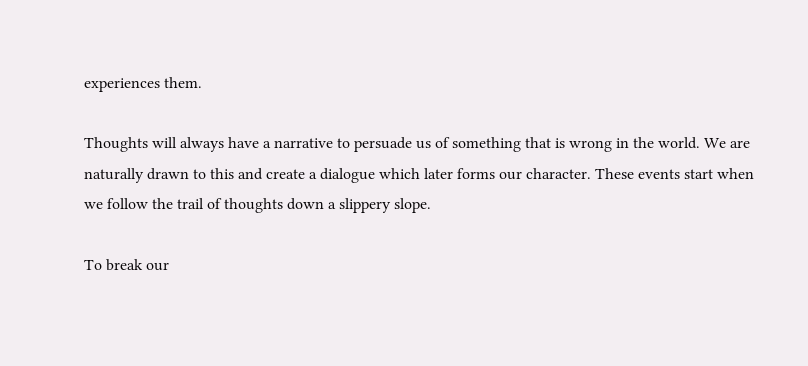experiences them.

Thoughts will always have a narrative to persuade us of something that is wrong in the world. We are naturally drawn to this and create a dialogue which later forms our character. These events start when we follow the trail of thoughts down a slippery slope.

To break our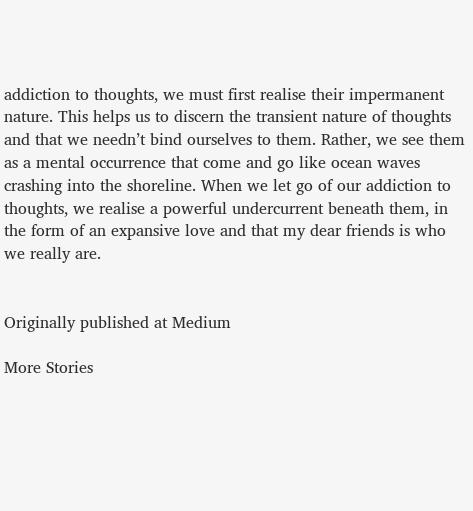addiction to thoughts, we must first realise their impermanent nature. This helps us to discern the transient nature of thoughts and that we needn’t bind ourselves to them. Rather, we see them as a mental occurrence that come and go like ocean waves crashing into the shoreline. When we let go of our addiction to thoughts, we realise a powerful undercurrent beneath them, in the form of an expansive love and that my dear friends is who we really are.


Originally published at Medium

More Stories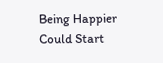Being Happier Could Start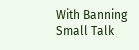With Banning Small Talk